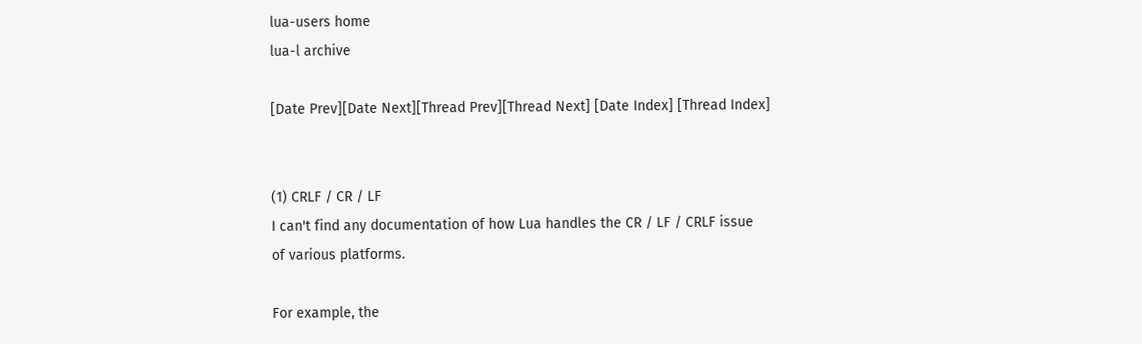lua-users home
lua-l archive

[Date Prev][Date Next][Thread Prev][Thread Next] [Date Index] [Thread Index]


(1) CRLF / CR / LF
I can't find any documentation of how Lua handles the CR / LF / CRLF issue
of various platforms.

For example, the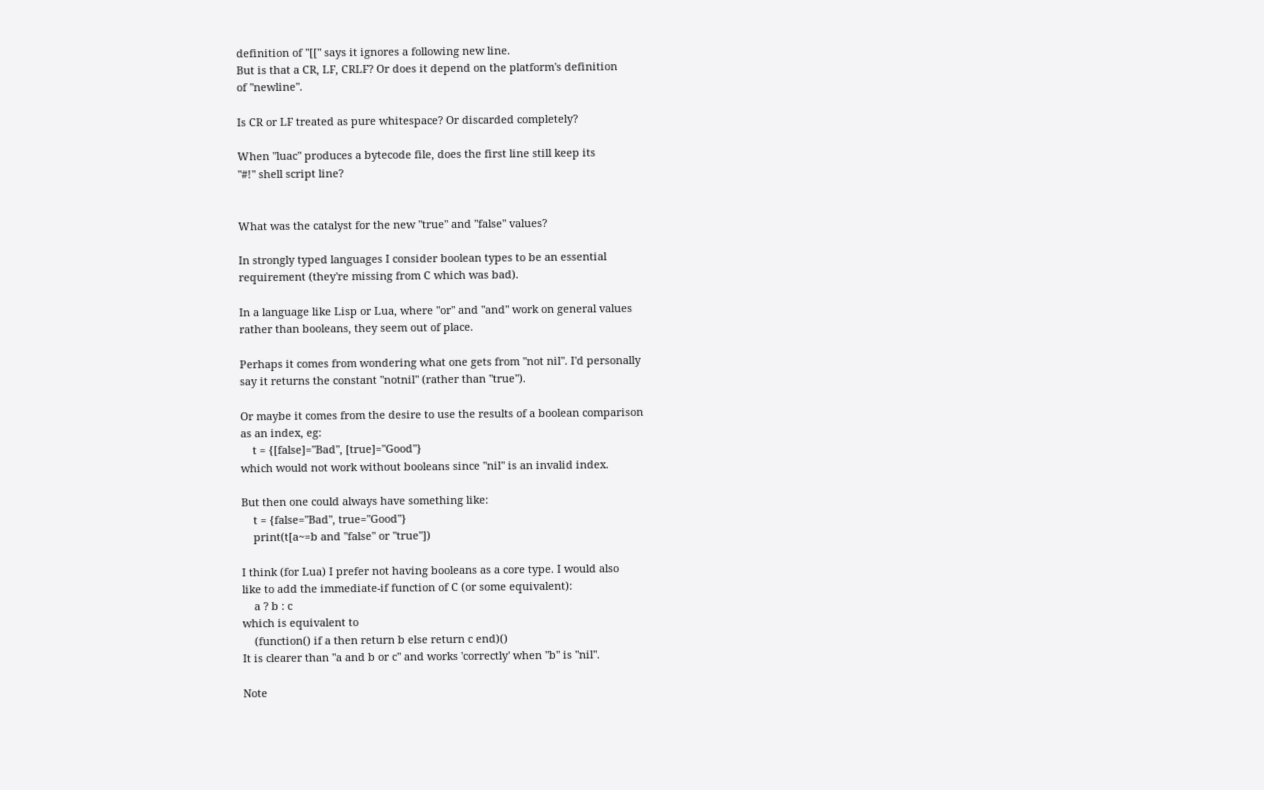definition of "[[" says it ignores a following new line.
But is that a CR, LF, CRLF? Or does it depend on the platform's definition
of "newline".

Is CR or LF treated as pure whitespace? Or discarded completely?

When "luac" produces a bytecode file, does the first line still keep its
"#!" shell script line?


What was the catalyst for the new "true" and "false" values?

In strongly typed languages I consider boolean types to be an essential
requirement (they're missing from C which was bad).

In a language like Lisp or Lua, where "or" and "and" work on general values
rather than booleans, they seem out of place.

Perhaps it comes from wondering what one gets from "not nil". I'd personally
say it returns the constant "notnil" (rather than "true").

Or maybe it comes from the desire to use the results of a boolean comparison
as an index, eg:
    t = {[false]="Bad", [true]="Good"}
which would not work without booleans since "nil" is an invalid index.

But then one could always have something like:
    t = {false="Bad", true="Good"}
    print(t[a~=b and "false" or "true"])

I think (for Lua) I prefer not having booleans as a core type. I would also
like to add the immediate-if function of C (or some equivalent):
    a ? b : c
which is equivalent to
    (function() if a then return b else return c end)()
It is clearer than "a and b or c" and works 'correctly' when "b" is "nil".

Note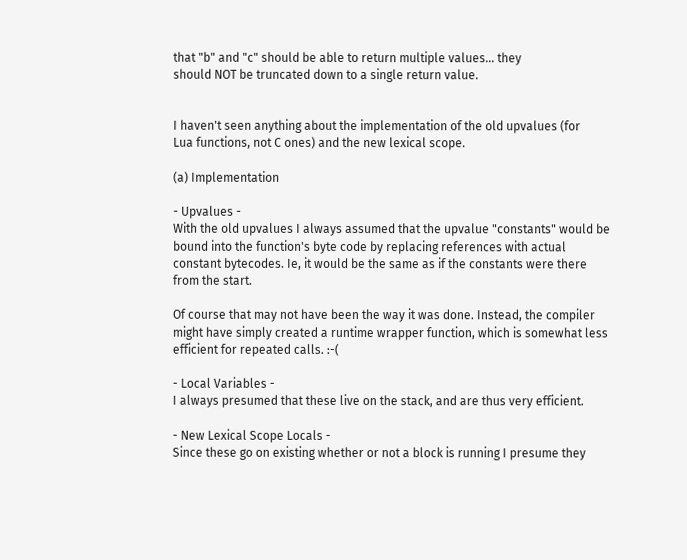that "b" and "c" should be able to return multiple values... they
should NOT be truncated down to a single return value.


I haven't seen anything about the implementation of the old upvalues (for
Lua functions, not C ones) and the new lexical scope.

(a) Implementation

- Upvalues -
With the old upvalues I always assumed that the upvalue "constants" would be
bound into the function's byte code by replacing references with actual
constant bytecodes. Ie, it would be the same as if the constants were there
from the start.

Of course that may not have been the way it was done. Instead, the compiler
might have simply created a runtime wrapper function, which is somewhat less
efficient for repeated calls. :-(

- Local Variables -
I always presumed that these live on the stack, and are thus very efficient.

- New Lexical Scope Locals -
Since these go on existing whether or not a block is running I presume they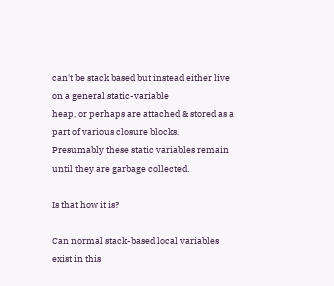can't be stack based but instead either live on a general static-variable
heap, or perhaps are attached & stored as a part of various closure blocks.
Presumably these static variables remain until they are garbage collected.

Is that how it is?

Can normal stack-based local variables exist in this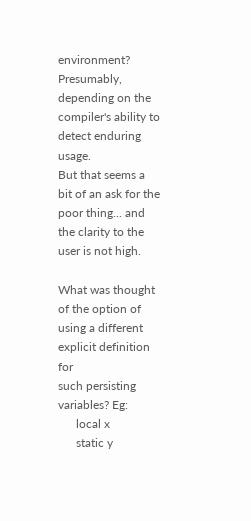environment?
Presumably, depending on the compiler's ability to detect enduring usage.
But that seems a bit of an ask for the poor thing... and the clarity to the
user is not high.

What was thought of the option of using a different explicit definition for
such persisting variables? Eg:
      local x
      static y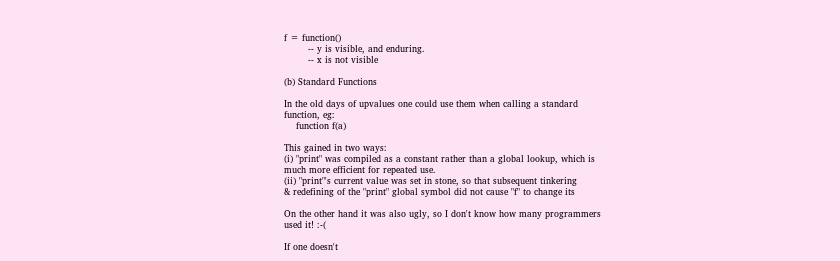f = function()
        -- y is visible, and enduring.
        -- x is not visible

(b) Standard Functions

In the old days of upvalues one could use them when calling a standard
function, eg:
    function f(a)

This gained in two ways:
(i) "print" was compiled as a constant rather than a global lookup, which is
much more efficient for repeated use.
(ii) "print"'s current value was set in stone, so that subsequent tinkering
& redefining of the "print" global symbol did not cause "f" to change its

On the other hand it was also ugly, so I don't know how many programmers
used it! :-(

If one doesn't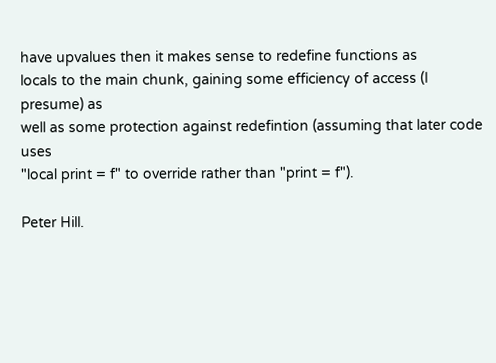have upvalues then it makes sense to redefine functions as
locals to the main chunk, gaining some efficiency of access (I presume) as
well as some protection against redefintion (assuming that later code uses
"local print = f" to override rather than "print = f").

Peter Hill.